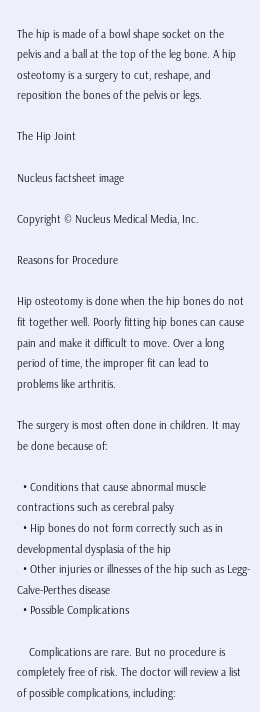The hip is made of a bowl shape socket on the pelvis and a ball at the top of the leg bone. A hip osteotomy is a surgery to cut, reshape, and reposition the bones of the pelvis or legs.

The Hip Joint

Nucleus factsheet image

Copyright © Nucleus Medical Media, Inc.

Reasons for Procedure

Hip osteotomy is done when the hip bones do not fit together well. Poorly fitting hip bones can cause pain and make it difficult to move. Over a long period of time, the improper fit can lead to problems like arthritis.

The surgery is most often done in children. It may be done because of:

  • Conditions that cause abnormal muscle contractions such as cerebral palsy
  • Hip bones do not form correctly such as in developmental dysplasia of the hip
  • Other injuries or illnesses of the hip such as Legg-Calve-Perthes disease
  • Possible Complications

    Complications are rare. But no procedure is completely free of risk. The doctor will review a list of possible complications, including: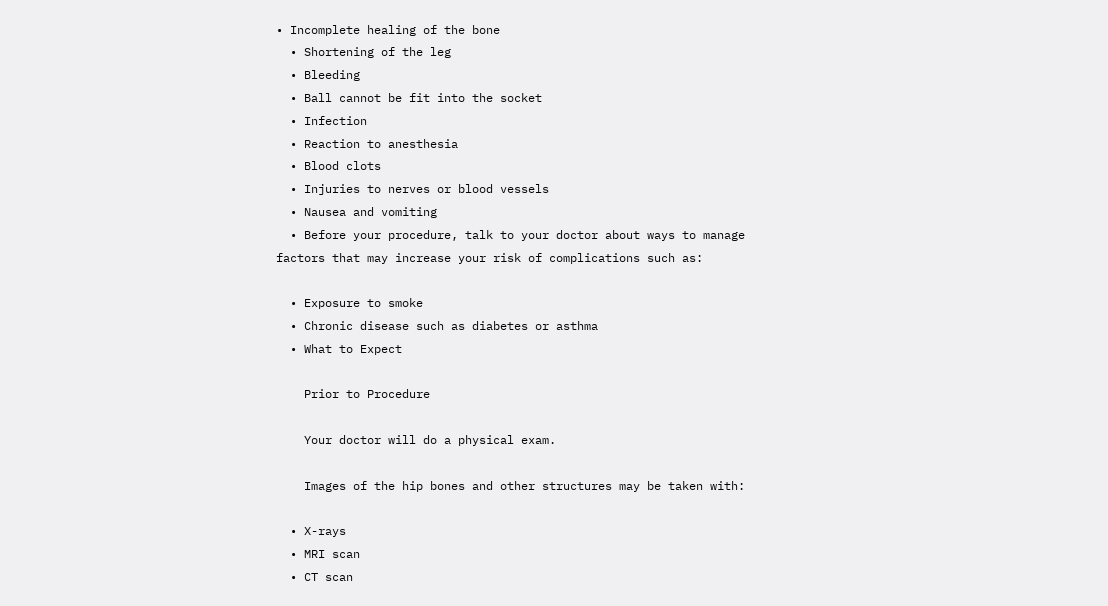• Incomplete healing of the bone
  • Shortening of the leg
  • Bleeding
  • Ball cannot be fit into the socket
  • Infection
  • Reaction to anesthesia
  • Blood clots
  • Injuries to nerves or blood vessels
  • Nausea and vomiting
  • Before your procedure, talk to your doctor about ways to manage factors that may increase your risk of complications such as:

  • Exposure to smoke
  • Chronic disease such as diabetes or asthma
  • What to Expect

    Prior to Procedure

    Your doctor will do a physical exam.

    Images of the hip bones and other structures may be taken with:

  • X-rays
  • MRI scan
  • CT scan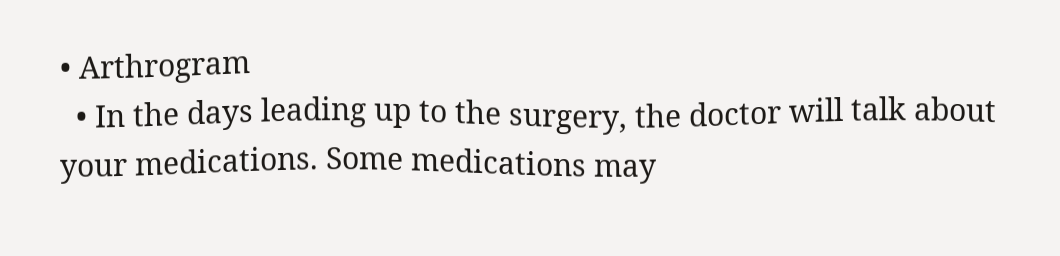• Arthrogram
  • In the days leading up to the surgery, the doctor will talk about your medications. Some medications may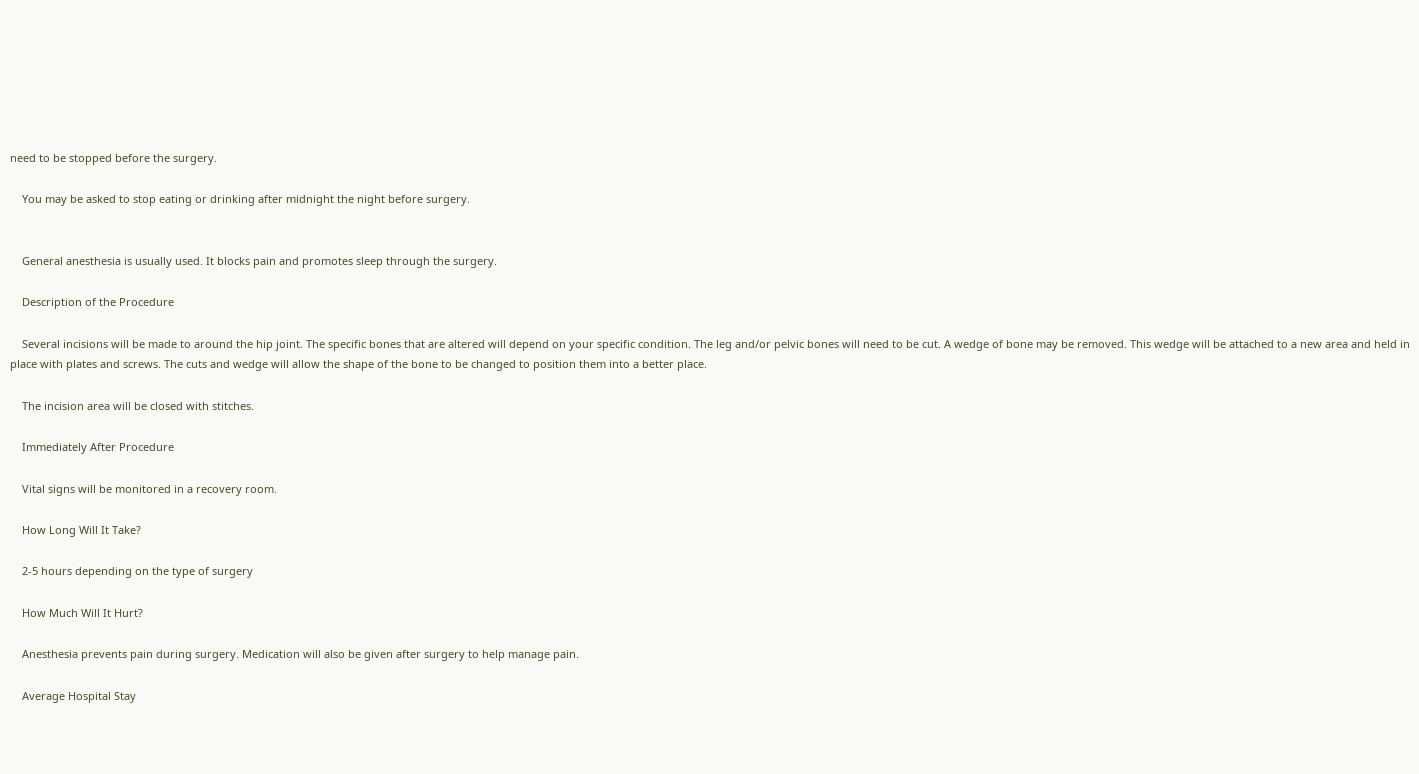need to be stopped before the surgery.

    You may be asked to stop eating or drinking after midnight the night before surgery.


    General anesthesia is usually used. It blocks pain and promotes sleep through the surgery.

    Description of the Procedure

    Several incisions will be made to around the hip joint. The specific bones that are altered will depend on your specific condition. The leg and/or pelvic bones will need to be cut. A wedge of bone may be removed. This wedge will be attached to a new area and held in place with plates and screws. The cuts and wedge will allow the shape of the bone to be changed to position them into a better place.

    The incision area will be closed with stitches.

    Immediately After Procedure

    Vital signs will be monitored in a recovery room.

    How Long Will It Take?

    2-5 hours depending on the type of surgery

    How Much Will It Hurt?

    Anesthesia prevents pain during surgery. Medication will also be given after surgery to help manage pain.

    Average Hospital Stay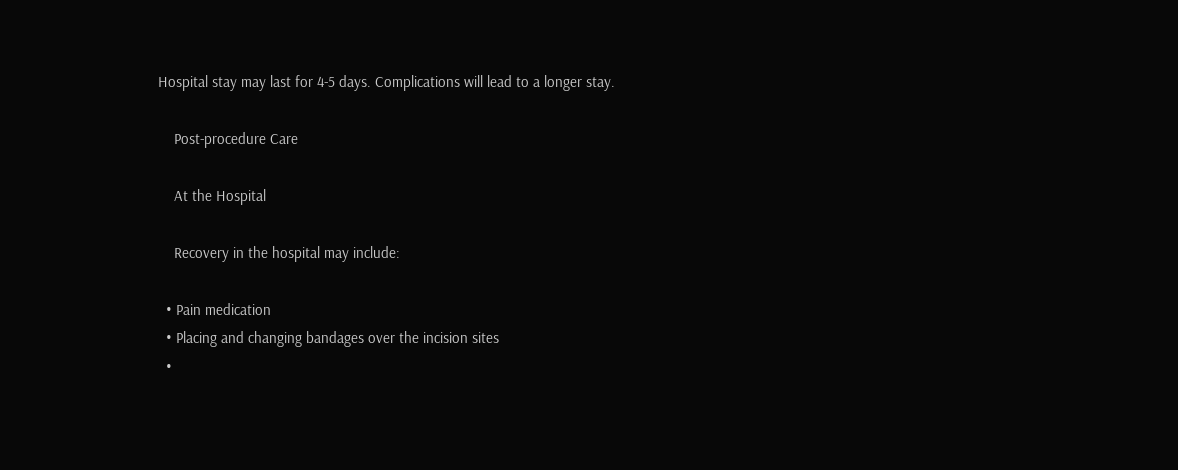Hospital stay may last for 4-5 days. Complications will lead to a longer stay.

    Post-procedure Care

    At the Hospital

    Recovery in the hospital may include:

  • Pain medication
  • Placing and changing bandages over the incision sites
  •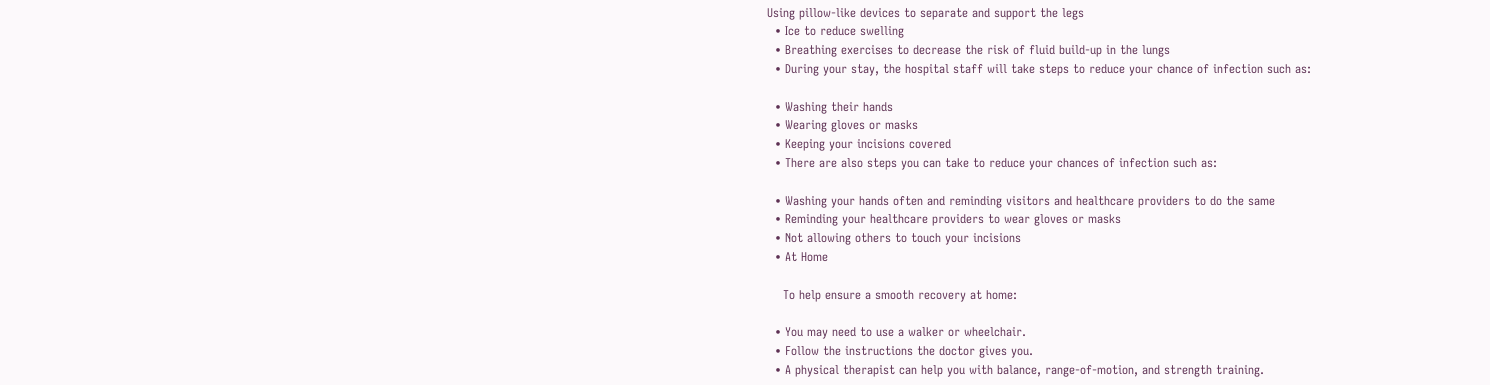Using pillow-like devices to separate and support the legs
  • Ice to reduce swelling
  • Breathing exercises to decrease the risk of fluid build-up in the lungs
  • During your stay, the hospital staff will take steps to reduce your chance of infection such as:

  • Washing their hands
  • Wearing gloves or masks
  • Keeping your incisions covered
  • There are also steps you can take to reduce your chances of infection such as:

  • Washing your hands often and reminding visitors and healthcare providers to do the same
  • Reminding your healthcare providers to wear gloves or masks
  • Not allowing others to touch your incisions
  • At Home

    To help ensure a smooth recovery at home:

  • You may need to use a walker or wheelchair.
  • Follow the instructions the doctor gives you.
  • A physical therapist can help you with balance, range-of-motion, and strength training.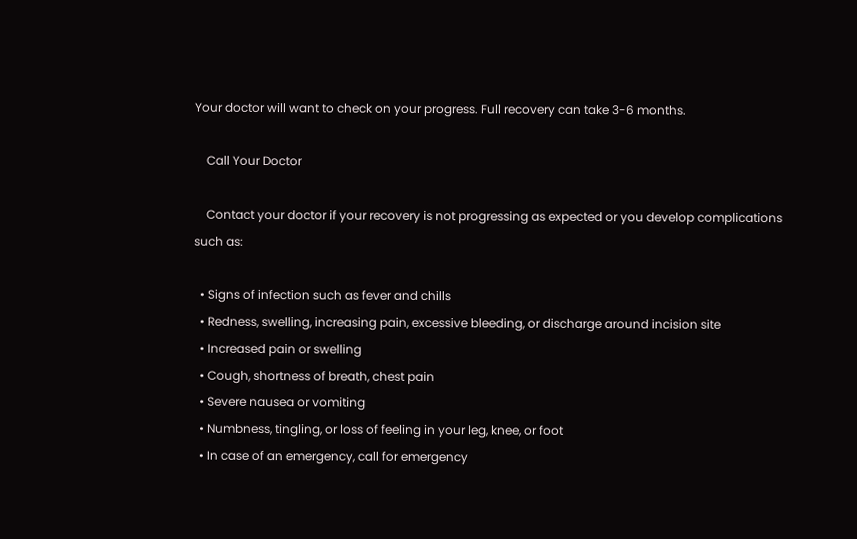Your doctor will want to check on your progress. Full recovery can take 3-6 months.

    Call Your Doctor

    Contact your doctor if your recovery is not progressing as expected or you develop complications such as:

  • Signs of infection such as fever and chills
  • Redness, swelling, increasing pain, excessive bleeding, or discharge around incision site
  • Increased pain or swelling
  • Cough, shortness of breath, chest pain
  • Severe nausea or vomiting
  • Numbness, tingling, or loss of feeling in your leg, knee, or foot
  • In case of an emergency, call for emergency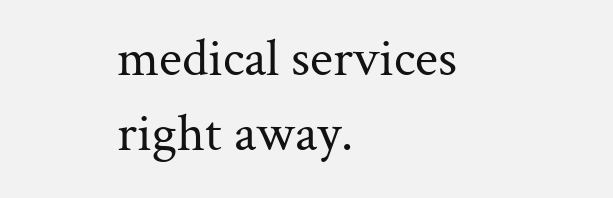medical services right away.